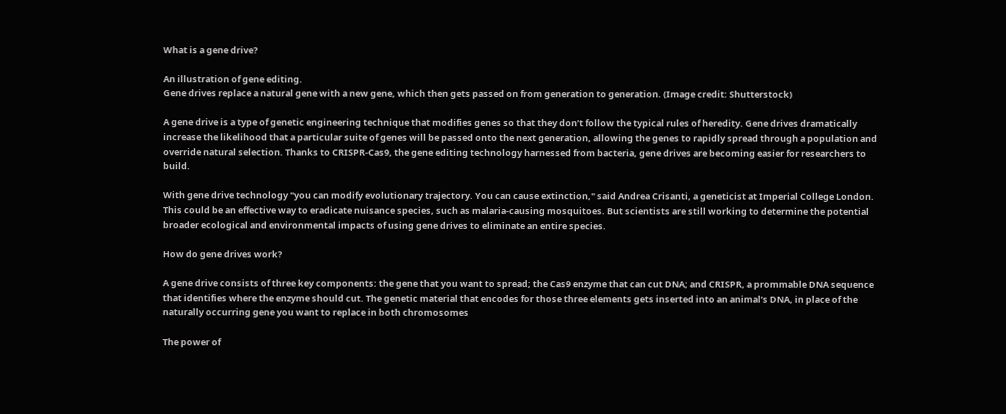What is a gene drive?

An illustration of gene editing.
Gene drives replace a natural gene with a new gene, which then gets passed on from generation to generation. (Image credit: Shutterstock)

A gene drive is a type of genetic engineering technique that modifies genes so that they don’t follow the typical rules of heredity. Gene drives dramatically increase the likelihood that a particular suite of genes will be passed onto the next generation, allowing the genes to rapidly spread through a population and override natural selection. Thanks to CRISPR-Cas9, the gene editing technology harnessed from bacteria, gene drives are becoming easier for researchers to build.

With gene drive technology "you can modify evolutionary trajectory. You can cause extinction," said Andrea Crisanti, a geneticist at Imperial College London. This could be an effective way to eradicate nuisance species, such as malaria-causing mosquitoes. But scientists are still working to determine the potential broader ecological and environmental impacts of using gene drives to eliminate an entire species.

How do gene drives work?

A gene drive consists of three key components: the gene that you want to spread; the Cas9 enzyme that can cut DNA; and CRISPR, a prommable DNA sequence that identifies where the enzyme should cut. The genetic material that encodes for those three elements gets inserted into an animal’s DNA, in place of the naturally occurring gene you want to replace in both chromosomes

The power of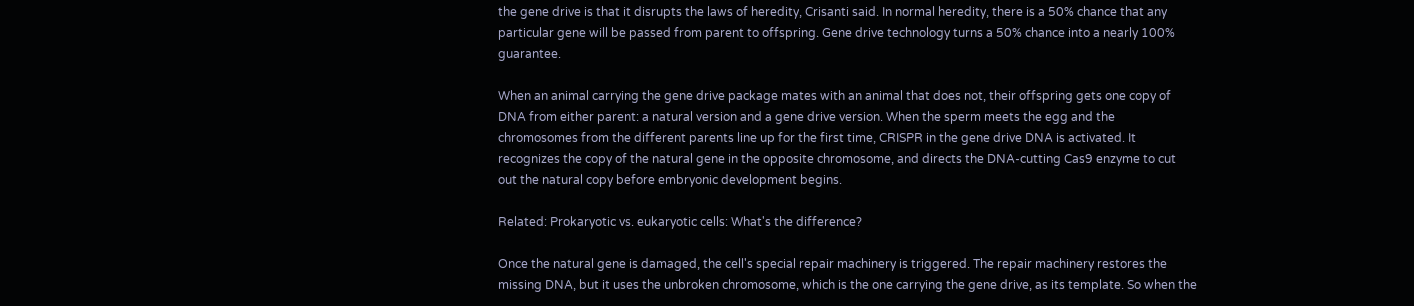the gene drive is that it disrupts the laws of heredity, Crisanti said. In normal heredity, there is a 50% chance that any particular gene will be passed from parent to offspring. Gene drive technology turns a 50% chance into a nearly 100% guarantee.

When an animal carrying the gene drive package mates with an animal that does not, their offspring gets one copy of DNA from either parent: a natural version and a gene drive version. When the sperm meets the egg and the chromosomes from the different parents line up for the first time, CRISPR in the gene drive DNA is activated. It recognizes the copy of the natural gene in the opposite chromosome, and directs the DNA-cutting Cas9 enzyme to cut out the natural copy before embryonic development begins.

Related: Prokaryotic vs. eukaryotic cells: What's the difference?

Once the natural gene is damaged, the cell's special repair machinery is triggered. The repair machinery restores the missing DNA, but it uses the unbroken chromosome, which is the one carrying the gene drive, as its template. So when the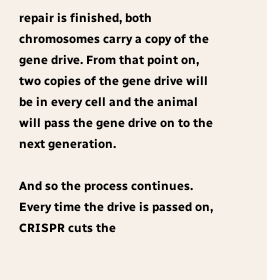repair is finished, both chromosomes carry a copy of the gene drive. From that point on, two copies of the gene drive will be in every cell and the animal will pass the gene drive on to the next generation.

And so the process continues. Every time the drive is passed on, CRISPR cuts the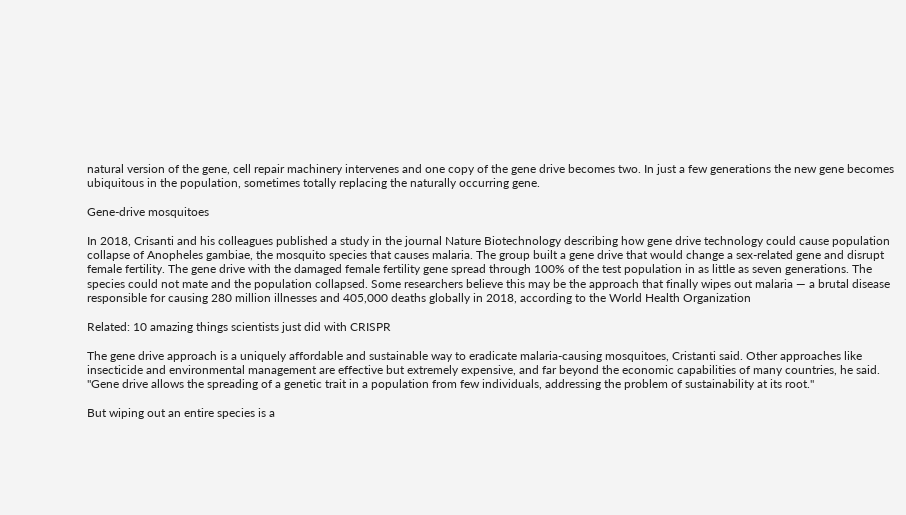natural version of the gene, cell repair machinery intervenes and one copy of the gene drive becomes two. In just a few generations the new gene becomes ubiquitous in the population, sometimes totally replacing the naturally occurring gene.

Gene-drive mosquitoes

In 2018, Crisanti and his colleagues published a study in the journal Nature Biotechnology describing how gene drive technology could cause population collapse of Anopheles gambiae, the mosquito species that causes malaria. The group built a gene drive that would change a sex-related gene and disrupt female fertility. The gene drive with the damaged female fertility gene spread through 100% of the test population in as little as seven generations. The species could not mate and the population collapsed. Some researchers believe this may be the approach that finally wipes out malaria — a brutal disease responsible for causing 280 million illnesses and 405,000 deaths globally in 2018, according to the World Health Organization

Related: 10 amazing things scientists just did with CRISPR

The gene drive approach is a uniquely affordable and sustainable way to eradicate malaria-causing mosquitoes, Cristanti said. Other approaches like insecticide and environmental management are effective but extremely expensive, and far beyond the economic capabilities of many countries, he said. "Gene drive allows the spreading of a genetic trait in a population from few individuals, addressing the problem of sustainability at its root."

But wiping out an entire species is a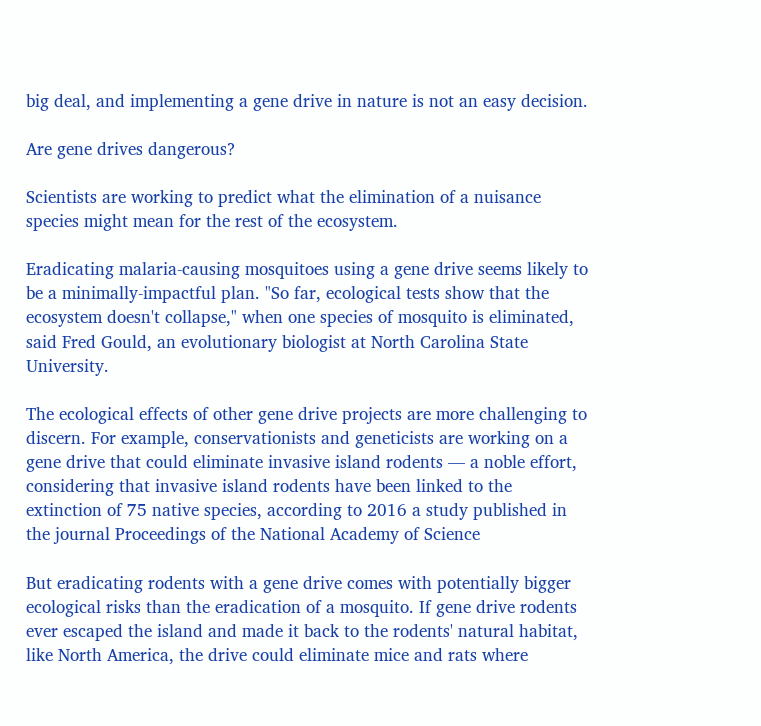big deal, and implementing a gene drive in nature is not an easy decision.

Are gene drives dangerous?

Scientists are working to predict what the elimination of a nuisance species might mean for the rest of the ecosystem.

Eradicating malaria-causing mosquitoes using a gene drive seems likely to be a minimally-impactful plan. "So far, ecological tests show that the ecosystem doesn't collapse," when one species of mosquito is eliminated, said Fred Gould, an evolutionary biologist at North Carolina State University.

The ecological effects of other gene drive projects are more challenging to discern. For example, conservationists and geneticists are working on a gene drive that could eliminate invasive island rodents — a noble effort, considering that invasive island rodents have been linked to the extinction of 75 native species, according to 2016 a study published in the journal Proceedings of the National Academy of Science

But eradicating rodents with a gene drive comes with potentially bigger ecological risks than the eradication of a mosquito. If gene drive rodents ever escaped the island and made it back to the rodents' natural habitat, like North America, the drive could eliminate mice and rats where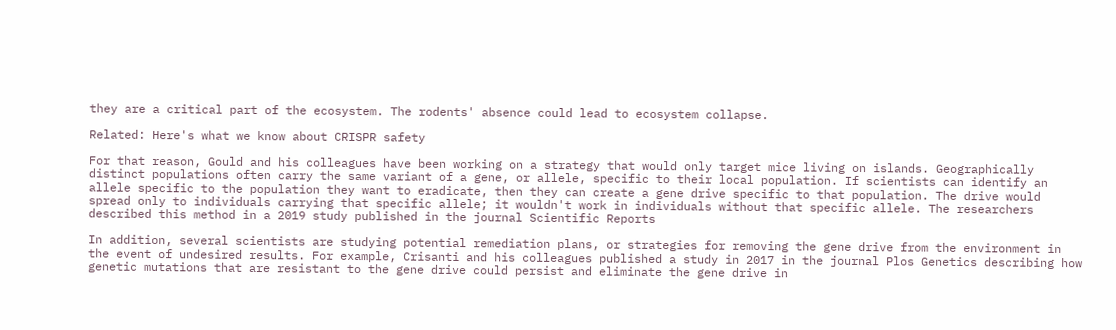they are a critical part of the ecosystem. The rodents' absence could lead to ecosystem collapse.

Related: Here's what we know about CRISPR safety

For that reason, Gould and his colleagues have been working on a strategy that would only target mice living on islands. Geographically distinct populations often carry the same variant of a gene, or allele, specific to their local population. If scientists can identify an allele specific to the population they want to eradicate, then they can create a gene drive specific to that population. The drive would spread only to individuals carrying that specific allele; it wouldn't work in individuals without that specific allele. The researchers described this method in a 2019 study published in the journal Scientific Reports

In addition, several scientists are studying potential remediation plans, or strategies for removing the gene drive from the environment in the event of undesired results. For example, Crisanti and his colleagues published a study in 2017 in the journal Plos Genetics describing how genetic mutations that are resistant to the gene drive could persist and eliminate the gene drive in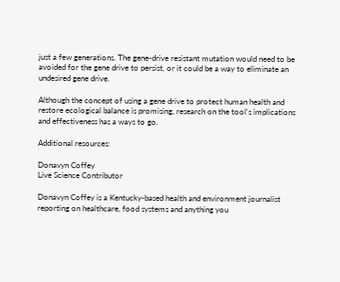just a few generations. The gene-drive resistant mutation would need to be avoided for the gene drive to persist, or it could be a way to eliminate an undesired gene drive.

Although the concept of using a gene drive to protect human health and restore ecological balance is promising, research on the tool's implications and effectiveness has a ways to go.

Additional resources:

Donavyn Coffey
Live Science Contributor

Donavyn Coffey is a Kentucky-based health and environment journalist reporting on healthcare, food systems and anything you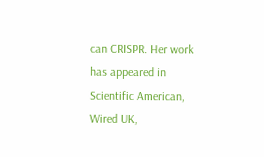can CRISPR. Her work has appeared in Scientific American, Wired UK,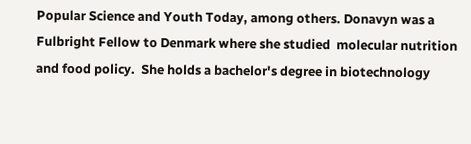Popular Science and Youth Today, among others. Donavyn was a Fulbright Fellow to Denmark where she studied  molecular nutrition and food policy.  She holds a bachelor's degree in biotechnology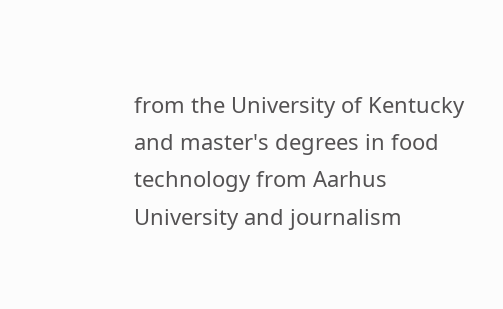from the University of Kentucky and master's degrees in food technology from Aarhus University and journalism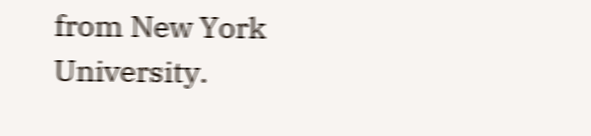from New York University.